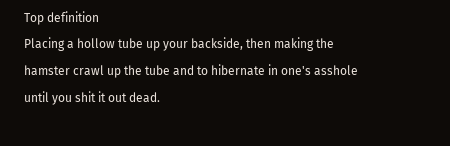Top definition
Placing a hollow tube up your backside, then making the hamster crawl up the tube and to hibernate in one's asshole until you shit it out dead.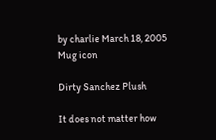by charlie March 18, 2005
Mug icon

Dirty Sanchez Plush

It does not matter how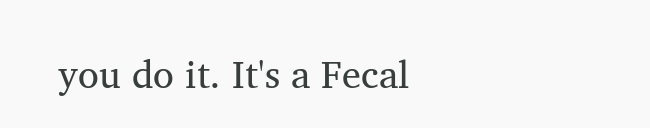you do it. It's a Fecal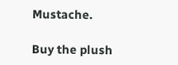Mustache.

Buy the plush